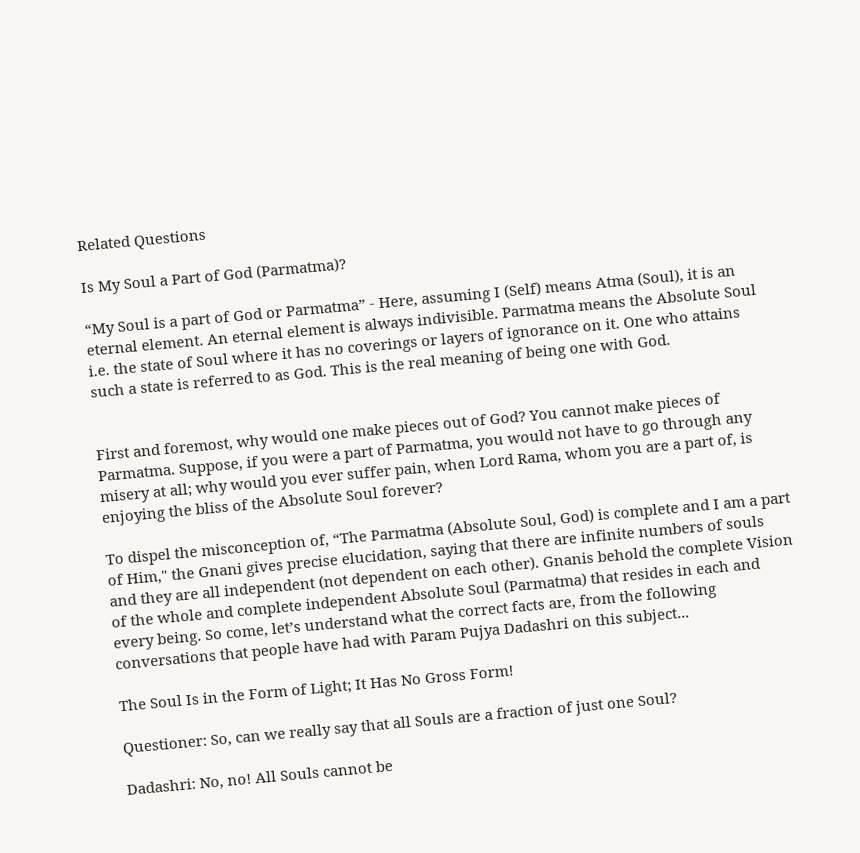Related Questions

Is My Soul a Part of God (Parmatma)?

“My Soul is a part of God or Parmatma” - Here, assuming I (Self) means Atma (Soul), it is an eternal element. An eternal element is always indivisible. Parmatma means the Absolute Soul i.e. the state of Soul where it has no coverings or layers of ignorance on it. One who attains such a state is referred to as God. This is the real meaning of being one with God.


First and foremost, why would one make pieces out of God? You cannot make pieces of Parmatma. Suppose, if you were a part of Parmatma, you would not have to go through any misery at all; why would you ever suffer pain, when Lord Rama, whom you are a part of, is enjoying the bliss of the Absolute Soul forever?

To dispel the misconception of, “The Parmatma (Absolute Soul, God) is complete and I am a part of Him," the Gnani gives precise elucidation, saying that there are infinite numbers of souls and they are all independent (not dependent on each other). Gnanis behold the complete Vision of the whole and complete independent Absolute Soul (Parmatma) that resides in each and every being. So come, let’s understand what the correct facts are, from the following conversations that people have had with Param Pujya Dadashri on this subject...

The Soul Is in the Form of Light; It Has No Gross Form!

Questioner: So, can we really say that all Souls are a fraction of just one Soul?

Dadashri: No, no! All Souls cannot be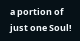a portion of just one Soul!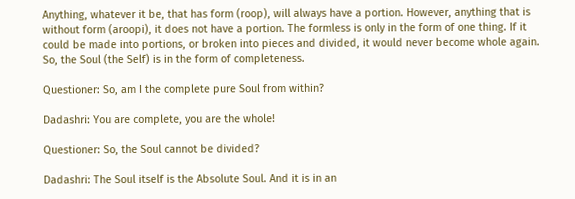Anything, whatever it be, that has form (roop), will always have a portion. However, anything that is without form (aroopi), it does not have a portion. The formless is only in the form of one thing. If it could be made into portions, or broken into pieces and divided, it would never become whole again. So, the Soul (the Self) is in the form of completeness.

Questioner: So, am I the complete pure Soul from within?

Dadashri: You are complete, you are the whole!

Questioner: So, the Soul cannot be divided?

Dadashri: The Soul itself is the Absolute Soul. And it is in an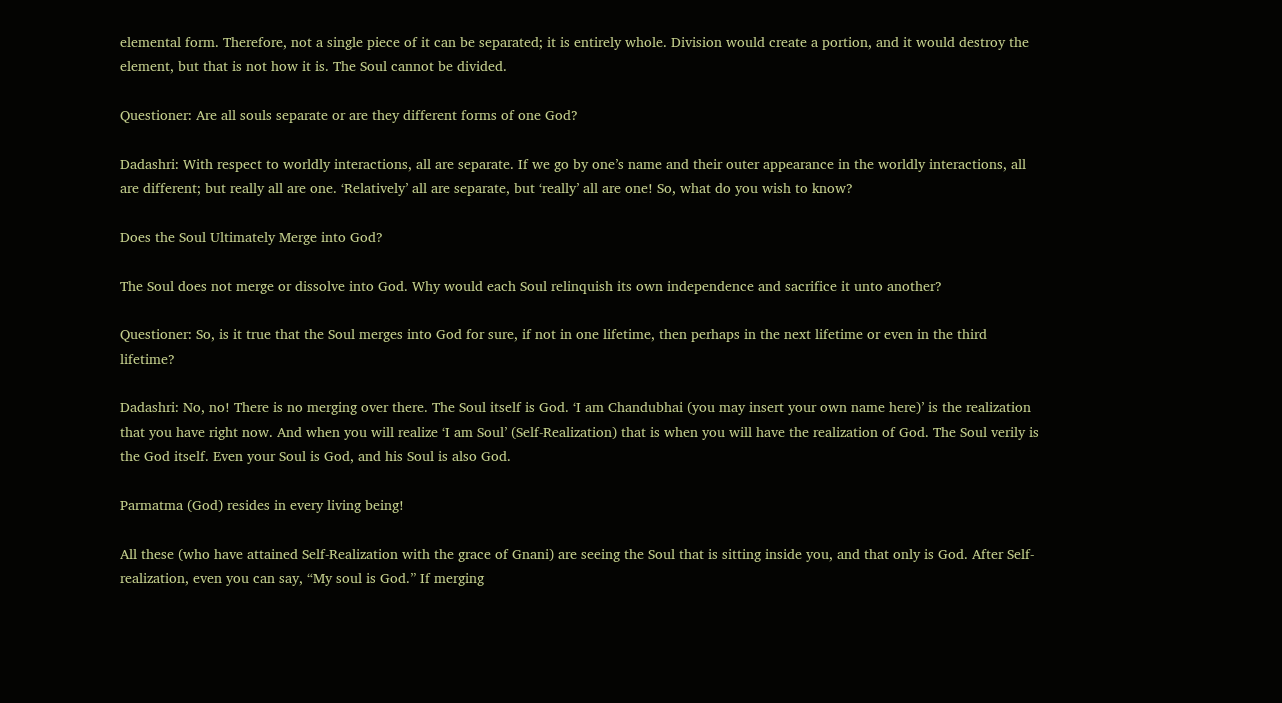elemental form. Therefore, not a single piece of it can be separated; it is entirely whole. Division would create a portion, and it would destroy the element, but that is not how it is. The Soul cannot be divided.

Questioner: Are all souls separate or are they different forms of one God?

Dadashri: With respect to worldly interactions, all are separate. If we go by one’s name and their outer appearance in the worldly interactions, all are different; but really all are one. ‘Relatively’ all are separate, but ‘really’ all are one! So, what do you wish to know?

Does the Soul Ultimately Merge into God?

The Soul does not merge or dissolve into God. Why would each Soul relinquish its own independence and sacrifice it unto another?

Questioner: So, is it true that the Soul merges into God for sure, if not in one lifetime, then perhaps in the next lifetime or even in the third lifetime?

Dadashri: No, no! There is no merging over there. The Soul itself is God. ‘I am Chandubhai (you may insert your own name here)’ is the realization that you have right now. And when you will realize ‘I am Soul’ (Self-Realization) that is when you will have the realization of God. The Soul verily is the God itself. Even your Soul is God, and his Soul is also God.

Parmatma (God) resides in every living being!

All these (who have attained Self-Realization with the grace of Gnani) are seeing the Soul that is sitting inside you, and that only is God. After Self-realization, even you can say, “My soul is God.” If merging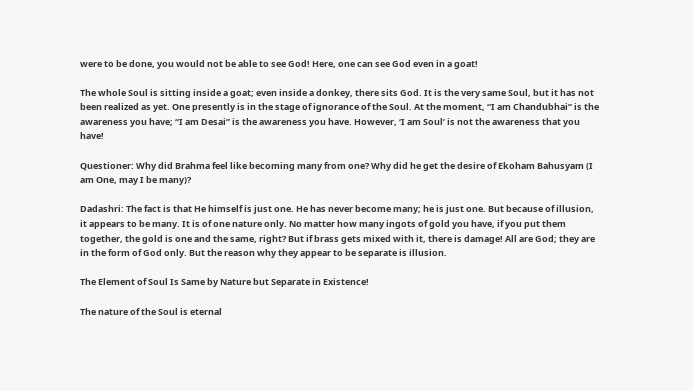were to be done, you would not be able to see God! Here, one can see God even in a goat!

The whole Soul is sitting inside a goat; even inside a donkey, there sits God. It is the very same Soul, but it has not been realized as yet. One presently is in the stage of ignorance of the Soul. At the moment, “I am Chandubhai” is the awareness you have; “I am Desai” is the awareness you have. However, ‘I am Soul’ is not the awareness that you have!

Questioner: Why did Brahma feel like becoming many from one? Why did he get the desire of Ekoham Bahusyam (I am One, may I be many)?

Dadashri: The fact is that He himself is just one. He has never become many; he is just one. But because of illusion, it appears to be many. It is of one nature only. No matter how many ingots of gold you have, if you put them together, the gold is one and the same, right? But if brass gets mixed with it, there is damage! All are God; they are in the form of God only. But the reason why they appear to be separate is illusion.

The Element of Soul Is Same by Nature but Separate in Existence!

The nature of the Soul is eternal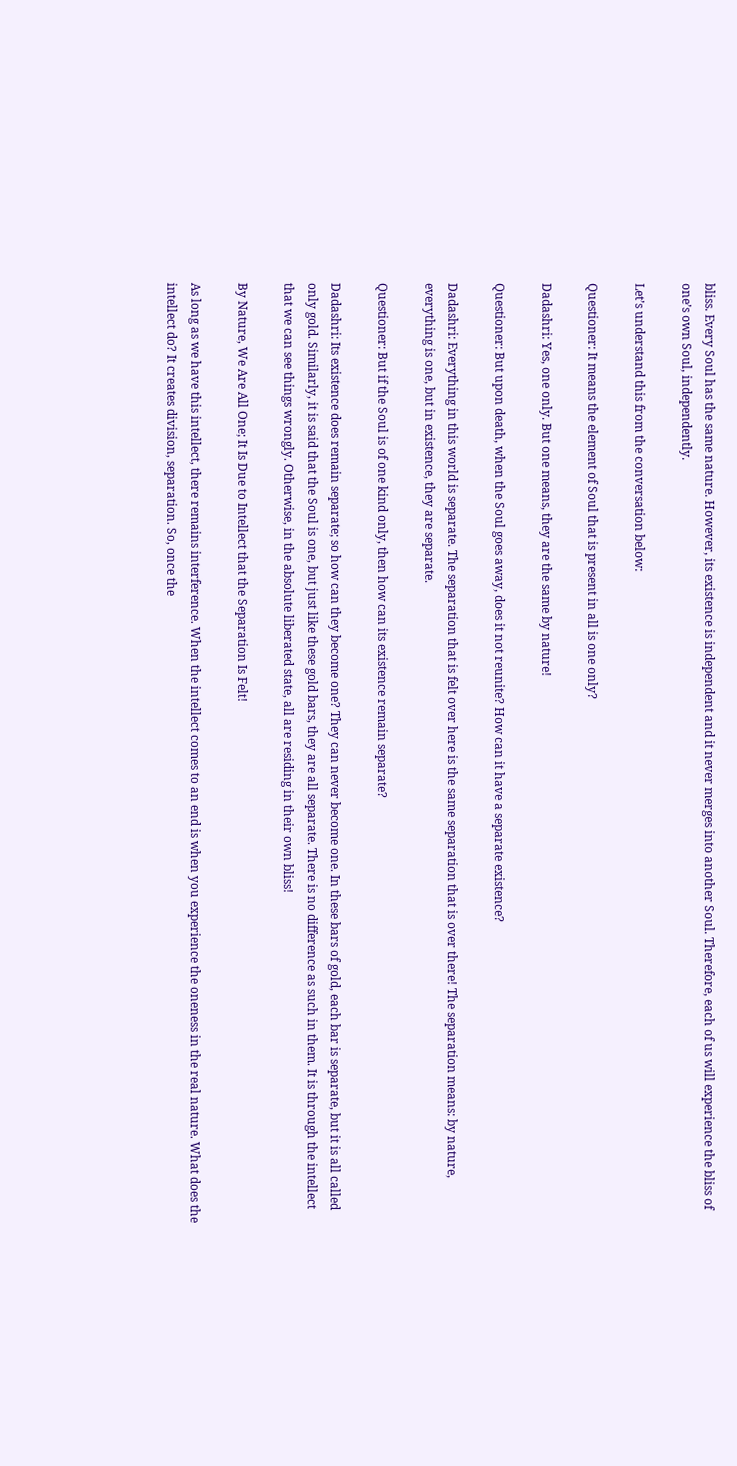bliss. Every Soul has the same nature. However, its existence is independent and it never merges into another Soul. Therefore, each of us will experience the bliss of one’s own Soul, independently.

Let’s understand this from the conversation below:

Questioner: It means the element of Soul that is present in all is one only?

Dadashri: Yes, one only. But one means, they are the same by nature!

Questioner: But upon death, when the Soul goes away, does it not reunite? How can it have a separate existence?

Dadashri: Everything in this world is separate. The separation that is felt over here is the same separation that is over there! The separation means: by nature, everything is one, but in existence, they are separate.

Questioner: But if the Soul is of one kind only, then how can its existence remain separate?

Dadashri: Its existence does remain separate; so how can they become one? They can never become one. In these bars of gold, each bar is separate, but it is all called only gold. Similarly, it is said that the Soul is one, but just like these gold bars, they are all separate. There is no difference as such in them. It is through the intellect that we can see things wrongly. Otherwise, in the absolute liberated state, all are residing in their own bliss!

By Nature, We Are All One; It Is Due to Intellect that the Separation Is Felt!

As long as we have this intellect, there remains interference. When the intellect comes to an end is when you experience the oneness in the real nature. What does the intellect do? It creates division, separation. So, once the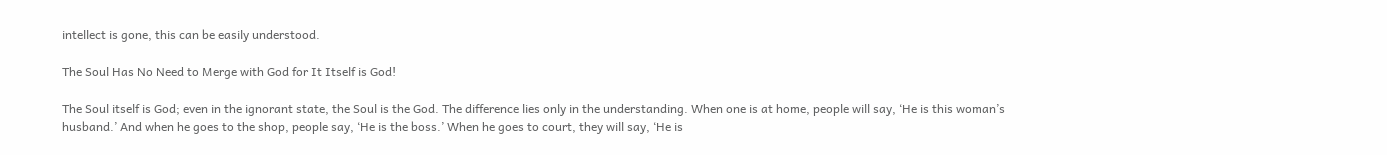intellect is gone, this can be easily understood.

The Soul Has No Need to Merge with God for It Itself is God!

The Soul itself is God; even in the ignorant state, the Soul is the God. The difference lies only in the understanding. When one is at home, people will say, ‘He is this woman’s husband.’ And when he goes to the shop, people say, ‘He is the boss.’ When he goes to court, they will say, ‘He is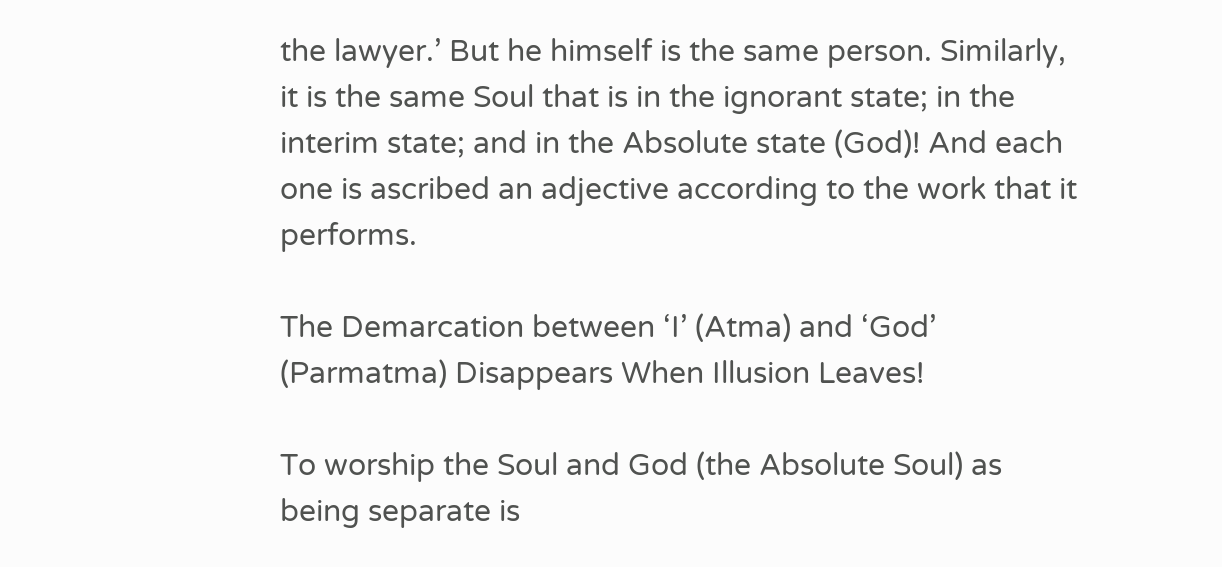the lawyer.’ But he himself is the same person. Similarly, it is the same Soul that is in the ignorant state; in the interim state; and in the Absolute state (God)! And each one is ascribed an adjective according to the work that it performs.

The Demarcation between ‘I’ (Atma) and ‘God’ (Parmatma) Disappears When Illusion Leaves!

To worship the Soul and God (the Absolute Soul) as being separate is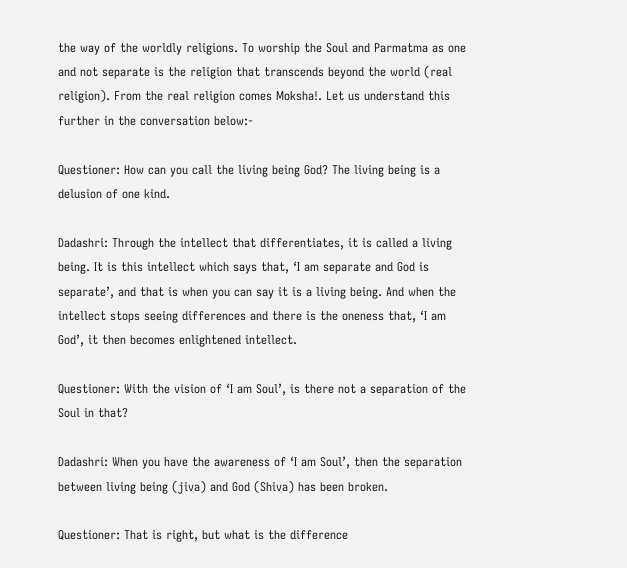the way of the worldly religions. To worship the Soul and Parmatma as one and not separate is the religion that transcends beyond the world (real religion). From the real religion comes Moksha!. Let us understand this further in the conversation below:-

Questioner: How can you call the living being God? The living being is a delusion of one kind.

Dadashri: Through the intellect that differentiates, it is called a living being. It is this intellect which says that, ‘I am separate and God is separate’, and that is when you can say it is a living being. And when the intellect stops seeing differences and there is the oneness that, ‘I am God’, it then becomes enlightened intellect.

Questioner: With the vision of ‘I am Soul’, is there not a separation of the Soul in that?

Dadashri: When you have the awareness of ‘I am Soul’, then the separation between living being (jiva) and God (Shiva) has been broken.

Questioner: That is right, but what is the difference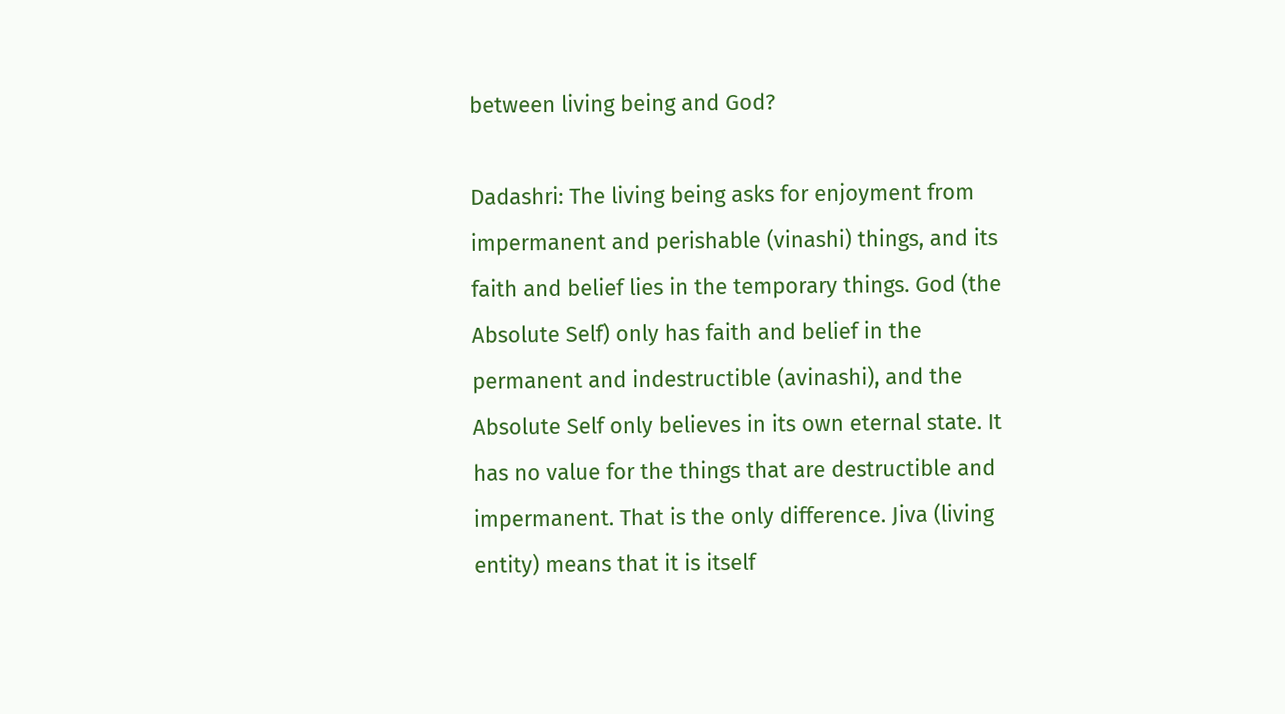between living being and God?

Dadashri: The living being asks for enjoyment from impermanent and perishable (vinashi) things, and its faith and belief lies in the temporary things. God (the Absolute Self) only has faith and belief in the permanent and indestructible (avinashi), and the Absolute Self only believes in its own eternal state. It has no value for the things that are destructible and impermanent. That is the only difference. Jiva (living entity) means that it is itself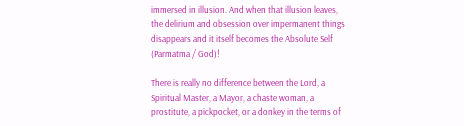immersed in illusion. And when that illusion leaves, the delirium and obsession over impermanent things disappears and it itself becomes the Absolute Self (Parmatma / God)!

There is really no difference between the Lord, a Spiritual Master, a Mayor, a chaste woman, a prostitute, a pickpocket, or a donkey in the terms of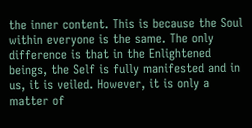the inner content. This is because the Soul within everyone is the same. The only difference is that in the Enlightened beings, the Self is fully manifested and in us, it is veiled. However, it is only a matter of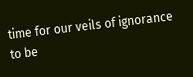time for our veils of ignorance to be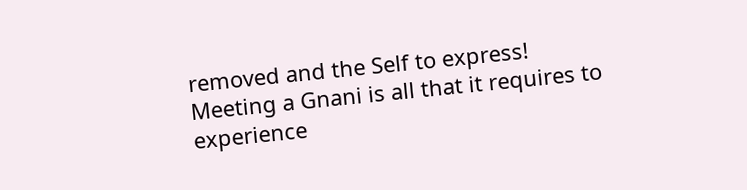removed and the Self to express! Meeting a Gnani is all that it requires to experience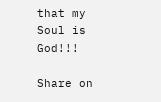that my Soul is God!!!

Share on